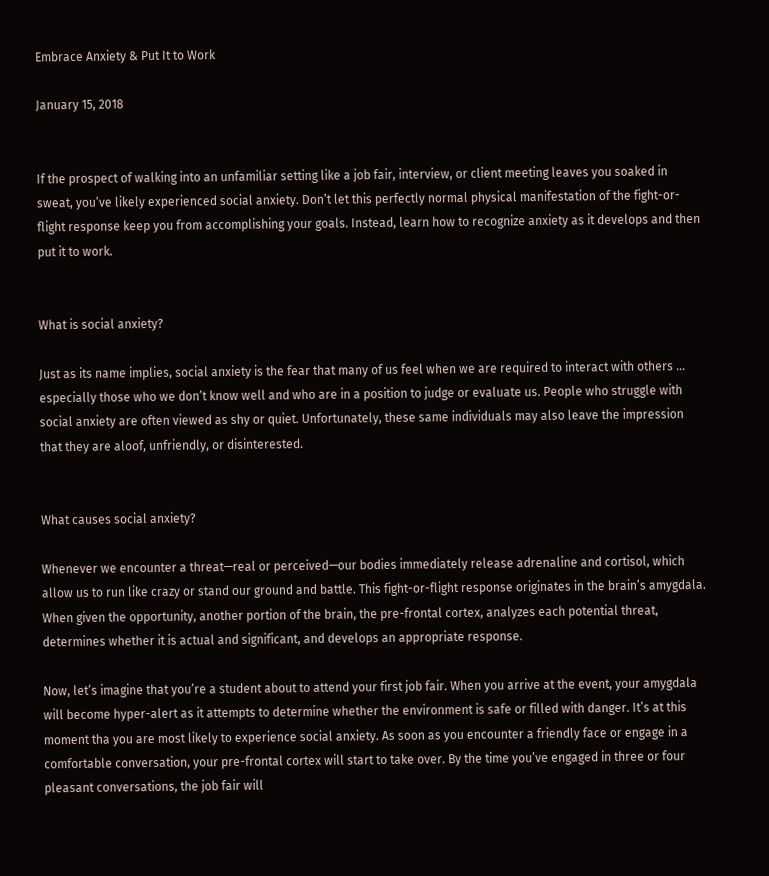Embrace Anxiety & Put It to Work

January 15, 2018


If the prospect of walking into an unfamiliar setting like a job fair, interview, or client meeting leaves you soaked in sweat, you’ve likely experienced social anxiety. Don’t let this perfectly normal physical manifestation of the fight-or-flight response keep you from accomplishing your goals. Instead, learn how to recognize anxiety as it develops and then put it to work.


What is social anxiety?

Just as its name implies, social anxiety is the fear that many of us feel when we are required to interact with others … especially those who we don’t know well and who are in a position to judge or evaluate us. People who struggle with social anxiety are often viewed as shy or quiet. Unfortunately, these same individuals may also leave the impression that they are aloof, unfriendly, or disinterested.


What causes social anxiety?

Whenever we encounter a threat—real or perceived—our bodies immediately release adrenaline and cortisol, which allow us to run like crazy or stand our ground and battle. This fight-or-flight response originates in the brain’s amygdala. When given the opportunity, another portion of the brain, the pre-frontal cortex, analyzes each potential threat, determines whether it is actual and significant, and develops an appropriate response.

Now, let’s imagine that you’re a student about to attend your first job fair. When you arrive at the event, your amygdala will become hyper-alert as it attempts to determine whether the environment is safe or filled with danger. It’s at this moment tha you are most likely to experience social anxiety. As soon as you encounter a friendly face or engage in a comfortable conversation, your pre-frontal cortex will start to take over. By the time you’ve engaged in three or four pleasant conversations, the job fair will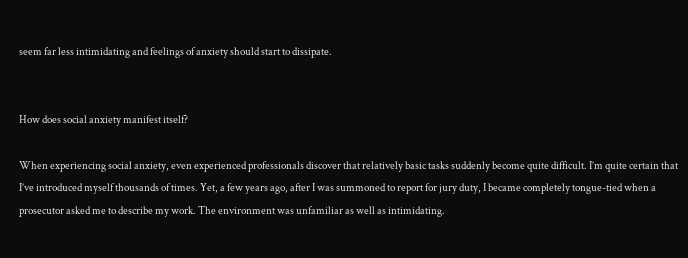seem far less intimidating and feelings of anxiety should start to dissipate.


How does social anxiety manifest itself?

When experiencing social anxiety, even experienced professionals discover that relatively basic tasks suddenly become quite difficult. I’m quite certain that I’ve introduced myself thousands of times. Yet, a few years ago, after I was summoned to report for jury duty, I became completely tongue-tied when a prosecutor asked me to describe my work. The environment was unfamiliar as well as intimidating.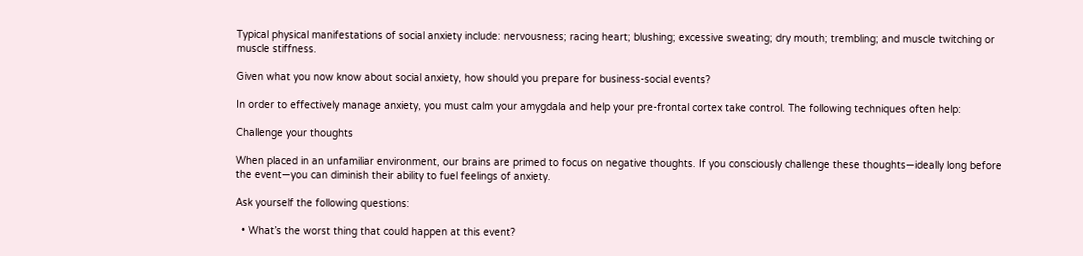Typical physical manifestations of social anxiety include: nervousness; racing heart; blushing; excessive sweating; dry mouth; trembling; and muscle twitching or muscle stiffness.

Given what you now know about social anxiety, how should you prepare for business-social events?

In order to effectively manage anxiety, you must calm your amygdala and help your pre-frontal cortex take control. The following techniques often help:

Challenge your thoughts

When placed in an unfamiliar environment, our brains are primed to focus on negative thoughts. If you consciously challenge these thoughts—ideally long before the event—you can diminish their ability to fuel feelings of anxiety.

Ask yourself the following questions:

  • What’s the worst thing that could happen at this event?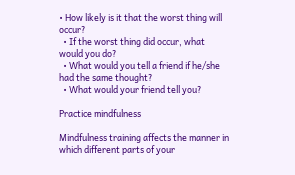• How likely is it that the worst thing will occur?
  • If the worst thing did occur, what would you do?
  • What would you tell a friend if he/she had the same thought?
  • What would your friend tell you?

Practice mindfulness

Mindfulness training affects the manner in which different parts of your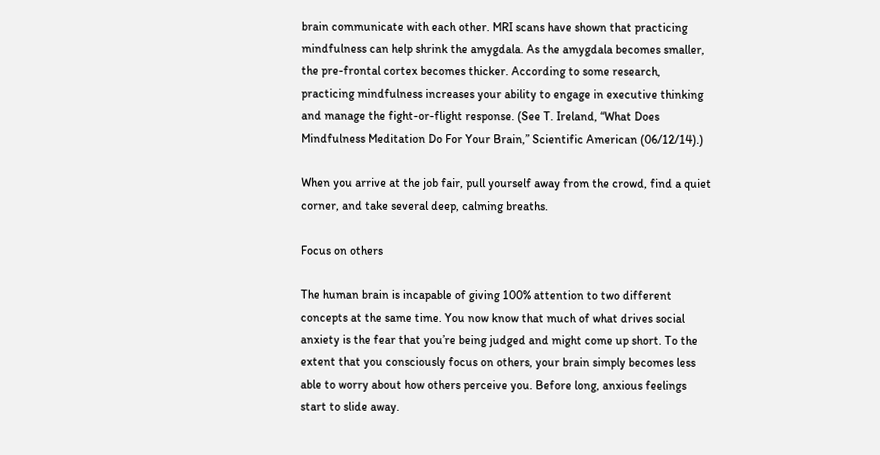brain communicate with each other. MRI scans have shown that practicing mindfulness can help shrink the amygdala. As the amygdala becomes smaller, the pre-frontal cortex becomes thicker. According to some research, practicing mindfulness increases your ability to engage in executive thinking and manage the fight-or-flight response. (See T. Ireland, “What Does Mindfulness Meditation Do For Your Brain,” Scientific American (06/12/14).)

When you arrive at the job fair, pull yourself away from the crowd, find a quiet corner, and take several deep, calming breaths.

Focus on others

The human brain is incapable of giving 100% attention to two different concepts at the same time. You now know that much of what drives social anxiety is the fear that you’re being judged and might come up short. To the extent that you consciously focus on others, your brain simply becomes less able to worry about how others perceive you. Before long, anxious feelings start to slide away.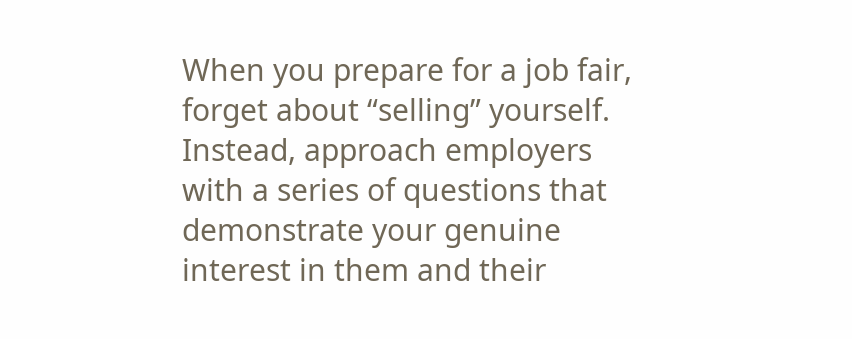When you prepare for a job fair, forget about “selling” yourself. Instead, approach employers with a series of questions that demonstrate your genuine interest in them and their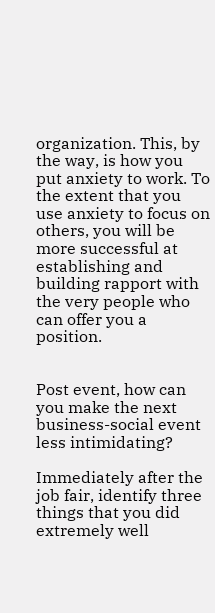organization. This, by the way, is how you put anxiety to work. To the extent that you use anxiety to focus on others, you will be more successful at establishing and building rapport with the very people who can offer you a position.


Post event, how can you make the next business-social event less intimidating?

Immediately after the job fair, identify three things that you did extremely well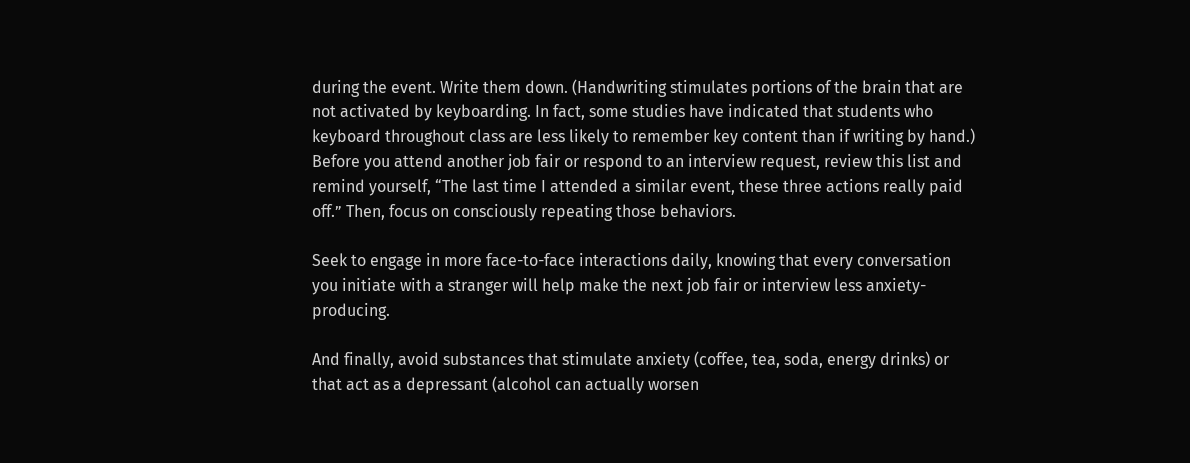during the event. Write them down. (Handwriting stimulates portions of the brain that are not activated by keyboarding. In fact, some studies have indicated that students who keyboard throughout class are less likely to remember key content than if writing by hand.) Before you attend another job fair or respond to an interview request, review this list and remind yourself, “The last time I attended a similar event, these three actions really paid off.” Then, focus on consciously repeating those behaviors.

Seek to engage in more face-to-face interactions daily, knowing that every conversation you initiate with a stranger will help make the next job fair or interview less anxiety-producing.

And finally, avoid substances that stimulate anxiety (coffee, tea, soda, energy drinks) or that act as a depressant (alcohol can actually worsen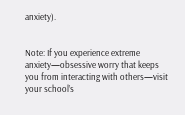anxiety).


Note: If you experience extreme anxiety—obsessive worry that keeps you from interacting with others—visit your school’s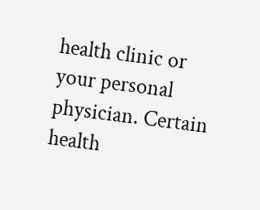health clinic or your personal physician. Certain health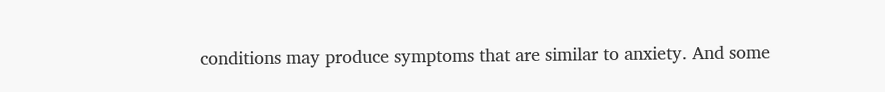conditions may produce symptoms that are similar to anxiety. And some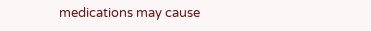medications may cause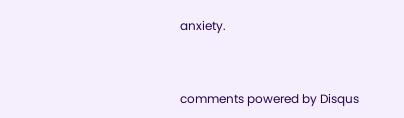anxiety.



comments powered by Disqus